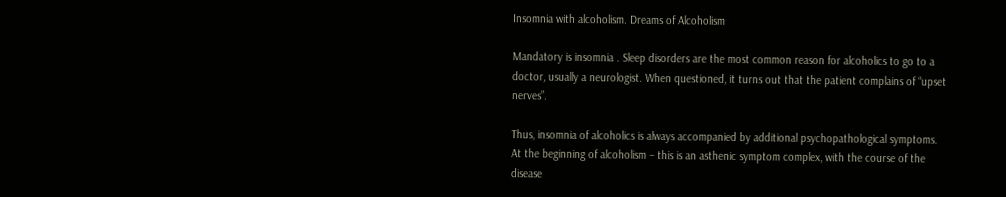Insomnia with alcoholism. Dreams of Alcoholism

Mandatory is insomnia . Sleep disorders are the most common reason for alcoholics to go to a doctor, usually a neurologist. When questioned, it turns out that the patient complains of “upset nerves”.

Thus, insomnia of alcoholics is always accompanied by additional psychopathological symptoms. At the beginning of alcoholism – this is an asthenic symptom complex, with the course of the disease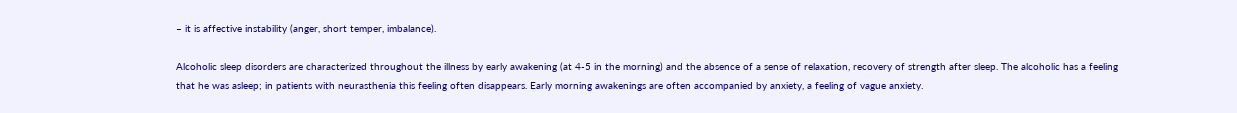– it is affective instability (anger, short temper, imbalance).

Alcoholic sleep disorders are characterized throughout the illness by early awakening (at 4-5 in the morning) and the absence of a sense of relaxation, recovery of strength after sleep. The alcoholic has a feeling that he was asleep; in patients with neurasthenia this feeling often disappears. Early morning awakenings are often accompanied by anxiety, a feeling of vague anxiety.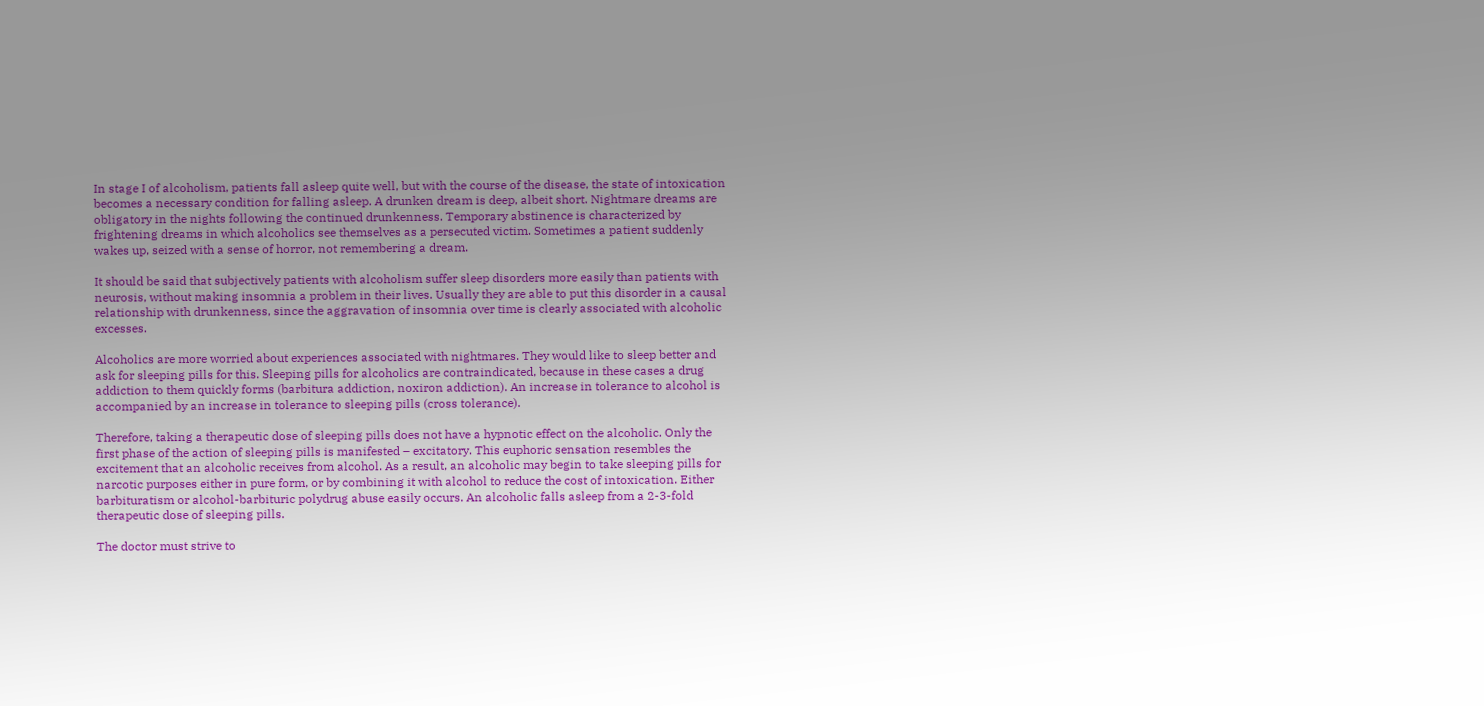In stage I of alcoholism, patients fall asleep quite well, but with the course of the disease, the state of intoxication becomes a necessary condition for falling asleep. A drunken dream is deep, albeit short. Nightmare dreams are obligatory in the nights following the continued drunkenness. Temporary abstinence is characterized by frightening dreams in which alcoholics see themselves as a persecuted victim. Sometimes a patient suddenly wakes up, seized with a sense of horror, not remembering a dream.

It should be said that subjectively patients with alcoholism suffer sleep disorders more easily than patients with neurosis, without making insomnia a problem in their lives. Usually they are able to put this disorder in a causal relationship with drunkenness, since the aggravation of insomnia over time is clearly associated with alcoholic excesses.

Alcoholics are more worried about experiences associated with nightmares. They would like to sleep better and ask for sleeping pills for this. Sleeping pills for alcoholics are contraindicated, because in these cases a drug addiction to them quickly forms (barbitura addiction, noxiron addiction). An increase in tolerance to alcohol is accompanied by an increase in tolerance to sleeping pills (cross tolerance).

Therefore, taking a therapeutic dose of sleeping pills does not have a hypnotic effect on the alcoholic. Only the first phase of the action of sleeping pills is manifested – excitatory. This euphoric sensation resembles the excitement that an alcoholic receives from alcohol. As a result, an alcoholic may begin to take sleeping pills for narcotic purposes either in pure form, or by combining it with alcohol to reduce the cost of intoxication. Either barbituratism or alcohol-barbituric polydrug abuse easily occurs. An alcoholic falls asleep from a 2-3-fold therapeutic dose of sleeping pills.

The doctor must strive to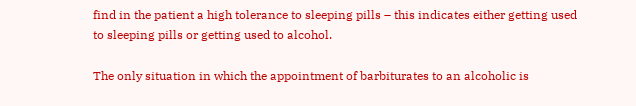find in the patient a high tolerance to sleeping pills – this indicates either getting used to sleeping pills or getting used to alcohol.

The only situation in which the appointment of barbiturates to an alcoholic is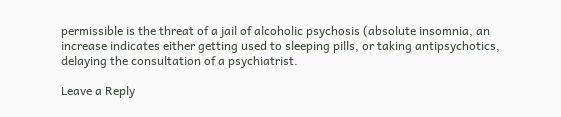permissible is the threat of a jail of alcoholic psychosis (absolute insomnia, an increase indicates either getting used to sleeping pills, or taking antipsychotics, delaying the consultation of a psychiatrist.

Leave a Reply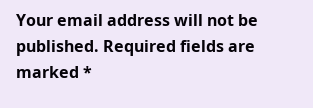Your email address will not be published. Required fields are marked *